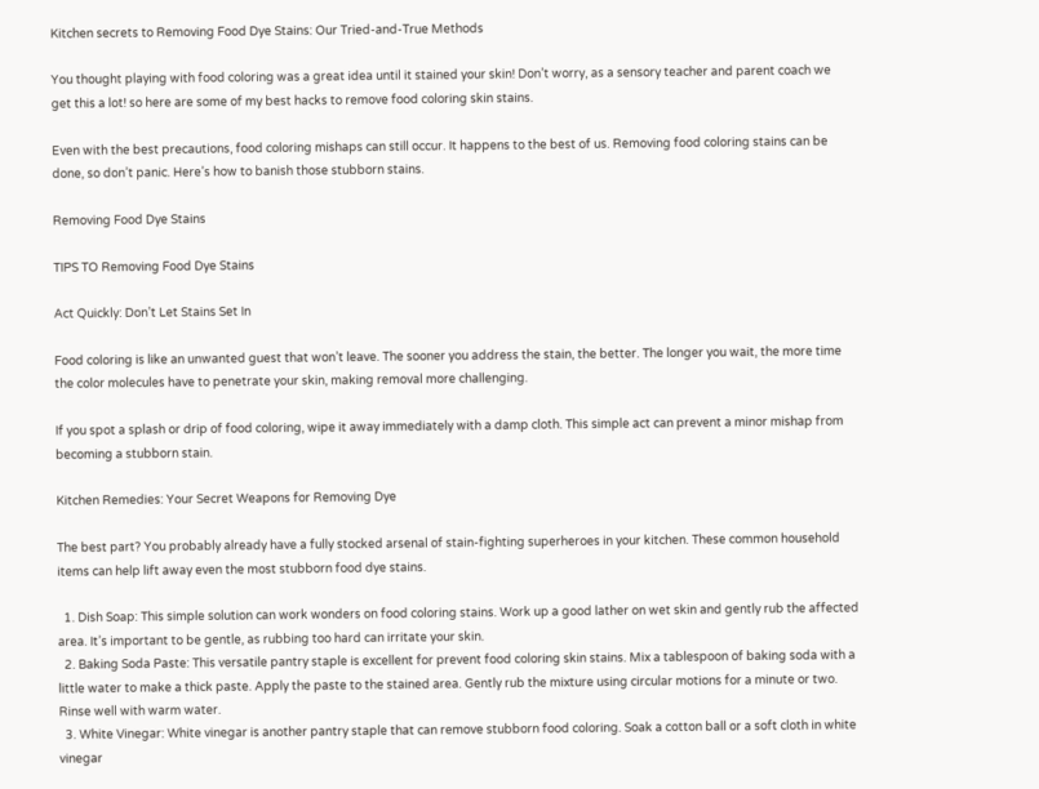Kitchen secrets to Removing Food Dye Stains: Our Tried-and-True Methods

You thought playing with food coloring was a great idea until it stained your skin! Don’t worry, as a sensory teacher and parent coach we get this a lot! so here are some of my best hacks to remove food coloring skin stains.

Even with the best precautions, food coloring mishaps can still occur. It happens to the best of us. Removing food coloring stains can be done, so don’t panic. Here’s how to banish those stubborn stains.

Removing Food Dye Stains

TIPS TO Removing Food Dye Stains

Act Quickly: Don’t Let Stains Set In

Food coloring is like an unwanted guest that won’t leave. The sooner you address the stain, the better. The longer you wait, the more time the color molecules have to penetrate your skin, making removal more challenging.

If you spot a splash or drip of food coloring, wipe it away immediately with a damp cloth. This simple act can prevent a minor mishap from becoming a stubborn stain.

Kitchen Remedies: Your Secret Weapons for Removing Dye

The best part? You probably already have a fully stocked arsenal of stain-fighting superheroes in your kitchen. These common household items can help lift away even the most stubborn food dye stains.

  1. Dish Soap: This simple solution can work wonders on food coloring stains. Work up a good lather on wet skin and gently rub the affected area. It’s important to be gentle, as rubbing too hard can irritate your skin.
  2. Baking Soda Paste: This versatile pantry staple is excellent for prevent food coloring skin stains. Mix a tablespoon of baking soda with a little water to make a thick paste. Apply the paste to the stained area. Gently rub the mixture using circular motions for a minute or two. Rinse well with warm water.
  3. White Vinegar: White vinegar is another pantry staple that can remove stubborn food coloring. Soak a cotton ball or a soft cloth in white vinegar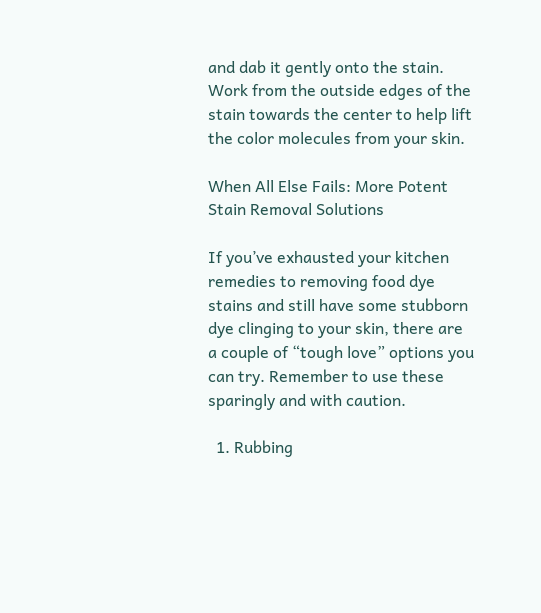and dab it gently onto the stain. Work from the outside edges of the stain towards the center to help lift the color molecules from your skin.

When All Else Fails: More Potent Stain Removal Solutions

If you’ve exhausted your kitchen remedies to removing food dye stains and still have some stubborn dye clinging to your skin, there are a couple of “tough love” options you can try. Remember to use these sparingly and with caution.

  1. Rubbing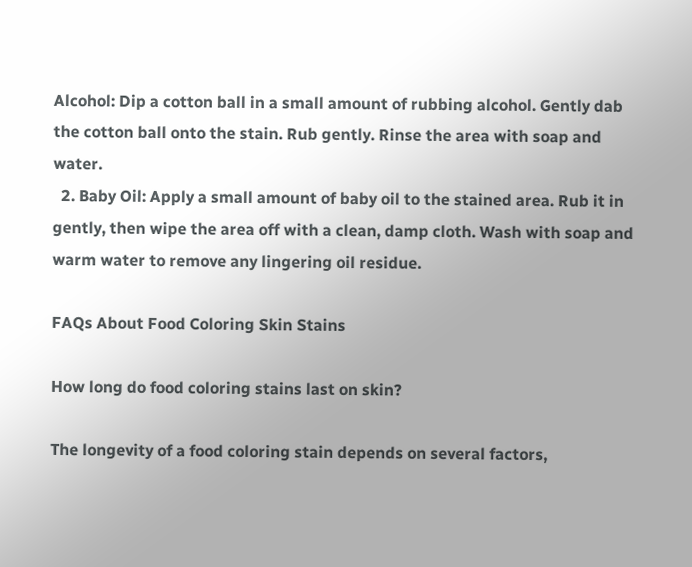Alcohol: Dip a cotton ball in a small amount of rubbing alcohol. Gently dab the cotton ball onto the stain. Rub gently. Rinse the area with soap and water.
  2. Baby Oil: Apply a small amount of baby oil to the stained area. Rub it in gently, then wipe the area off with a clean, damp cloth. Wash with soap and warm water to remove any lingering oil residue.

FAQs About Food Coloring Skin Stains

How long do food coloring stains last on skin?

The longevity of a food coloring stain depends on several factors,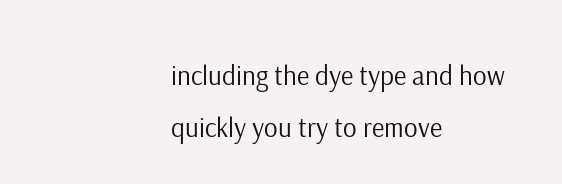including the dye type and how quickly you try to remove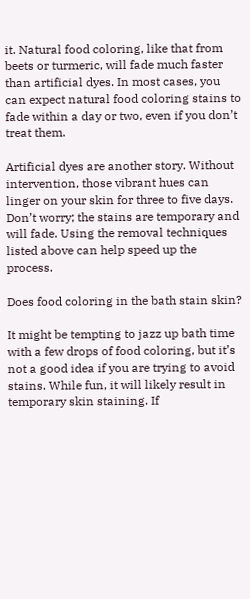it. Natural food coloring, like that from beets or turmeric, will fade much faster than artificial dyes. In most cases, you can expect natural food coloring stains to fade within a day or two, even if you don’t treat them.

Artificial dyes are another story. Without intervention, those vibrant hues can linger on your skin for three to five days. Don’t worry; the stains are temporary and will fade. Using the removal techniques listed above can help speed up the process.

Does food coloring in the bath stain skin?

It might be tempting to jazz up bath time with a few drops of food coloring, but it’s not a good idea if you are trying to avoid stains. While fun, it will likely result in temporary skin staining. If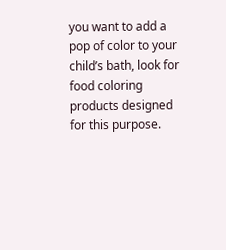you want to add a pop of color to your child’s bath, look for food coloring products designed for this purpose.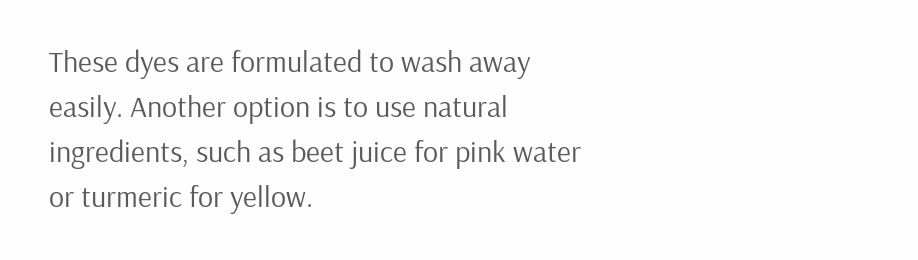These dyes are formulated to wash away easily. Another option is to use natural ingredients, such as beet juice for pink water or turmeric for yellow.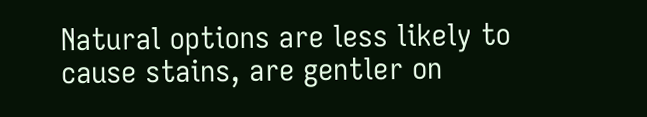Natural options are less likely to cause stains, are gentler on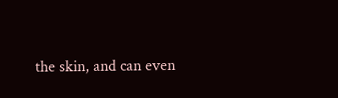the skin, and can even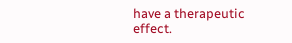have a therapeutic effect.